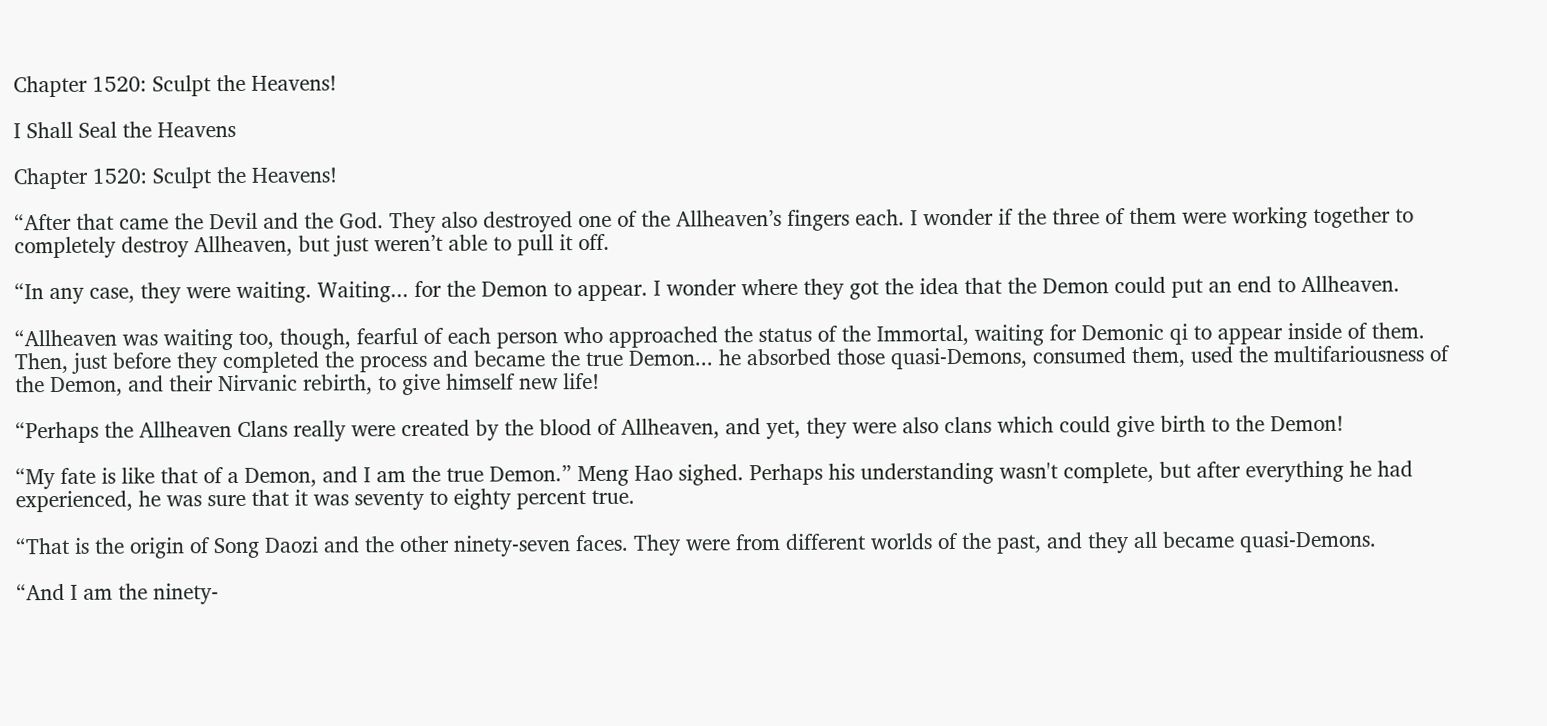Chapter 1520: Sculpt the Heavens!

I Shall Seal the Heavens

Chapter 1520: Sculpt the Heavens!

“After that came the Devil and the God. They also destroyed one of the Allheaven’s fingers each. I wonder if the three of them were working together to completely destroy Allheaven, but just weren’t able to pull it off.

“In any case, they were waiting. Waiting... for the Demon to appear. I wonder where they got the idea that the Demon could put an end to Allheaven.

“Allheaven was waiting too, though, fearful of each person who approached the status of the Immortal, waiting for Demonic qi to appear inside of them. Then, just before they completed the process and became the true Demon... he absorbed those quasi-Demons, consumed them, used the multifariousness of the Demon, and their Nirvanic rebirth, to give himself new life!

“Perhaps the Allheaven Clans really were created by the blood of Allheaven, and yet, they were also clans which could give birth to the Demon!

“My fate is like that of a Demon, and I am the true Demon.” Meng Hao sighed. Perhaps his understanding wasn't complete, but after everything he had experienced, he was sure that it was seventy to eighty percent true.

“That is the origin of Song Daozi and the other ninety-seven faces. They were from different worlds of the past, and they all became quasi-Demons.

“And I am the ninety-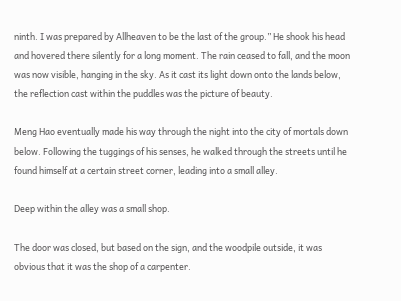ninth. I was prepared by Allheaven to be the last of the group.” He shook his head and hovered there silently for a long moment. The rain ceased to fall, and the moon was now visible, hanging in the sky. As it cast its light down onto the lands below, the reflection cast within the puddles was the picture of beauty.

Meng Hao eventually made his way through the night into the city of mortals down below. Following the tuggings of his senses, he walked through the streets until he found himself at a certain street corner, leading into a small alley.

Deep within the alley was a small shop.

The door was closed, but based on the sign, and the woodpile outside, it was obvious that it was the shop of a carpenter.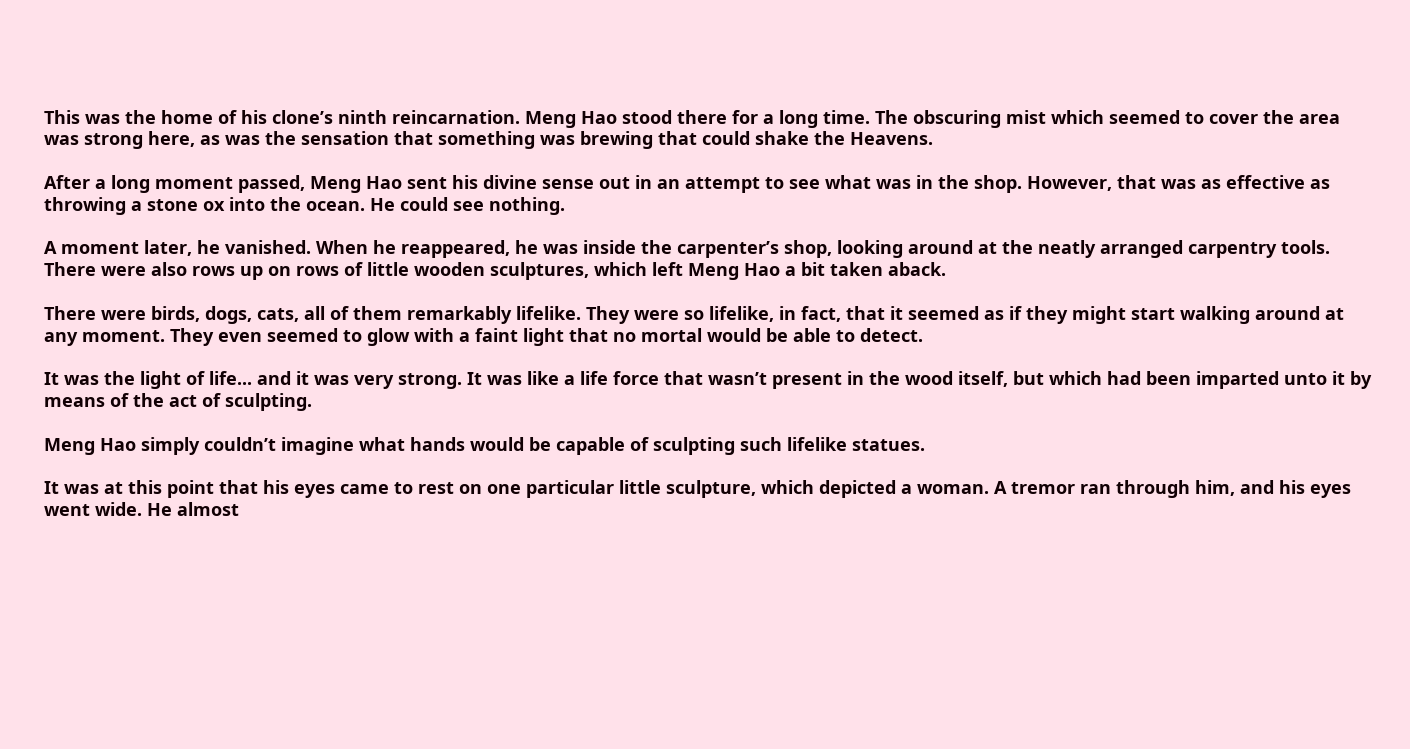This was the home of his clone’s ninth reincarnation. Meng Hao stood there for a long time. The obscuring mist which seemed to cover the area was strong here, as was the sensation that something was brewing that could shake the Heavens.

After a long moment passed, Meng Hao sent his divine sense out in an attempt to see what was in the shop. However, that was as effective as throwing a stone ox into the ocean. He could see nothing.

A moment later, he vanished. When he reappeared, he was inside the carpenter’s shop, looking around at the neatly arranged carpentry tools. There were also rows up on rows of little wooden sculptures, which left Meng Hao a bit taken aback.

There were birds, dogs, cats, all of them remarkably lifelike. They were so lifelike, in fact, that it seemed as if they might start walking around at any moment. They even seemed to glow with a faint light that no mortal would be able to detect.

It was the light of life... and it was very strong. It was like a life force that wasn’t present in the wood itself, but which had been imparted unto it by means of the act of sculpting.

Meng Hao simply couldn’t imagine what hands would be capable of sculpting such lifelike statues.

It was at this point that his eyes came to rest on one particular little sculpture, which depicted a woman. A tremor ran through him, and his eyes went wide. He almost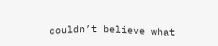couldn’t believe what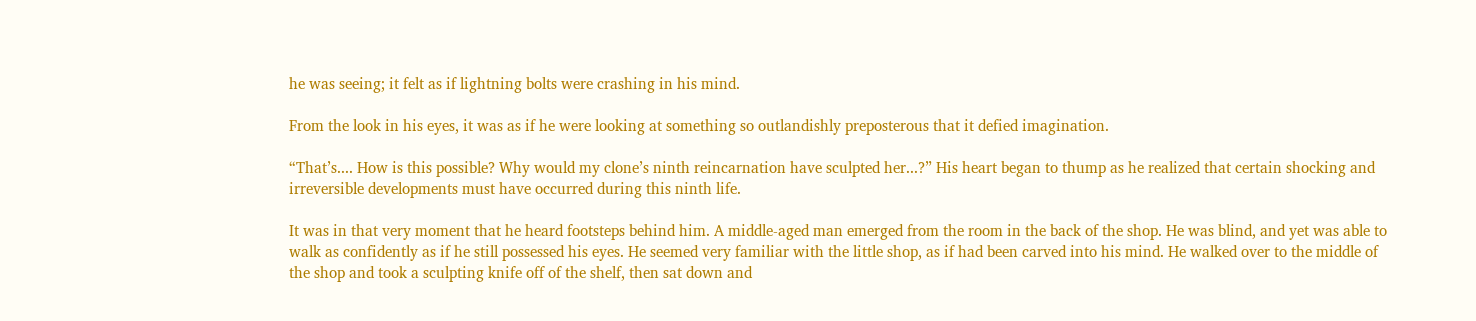he was seeing; it felt as if lightning bolts were crashing in his mind.

From the look in his eyes, it was as if he were looking at something so outlandishly preposterous that it defied imagination.

“That’s.... How is this possible? Why would my clone’s ninth reincarnation have sculpted her...?” His heart began to thump as he realized that certain shocking and irreversible developments must have occurred during this ninth life.

It was in that very moment that he heard footsteps behind him. A middle-aged man emerged from the room in the back of the shop. He was blind, and yet was able to walk as confidently as if he still possessed his eyes. He seemed very familiar with the little shop, as if had been carved into his mind. He walked over to the middle of the shop and took a sculpting knife off of the shelf, then sat down and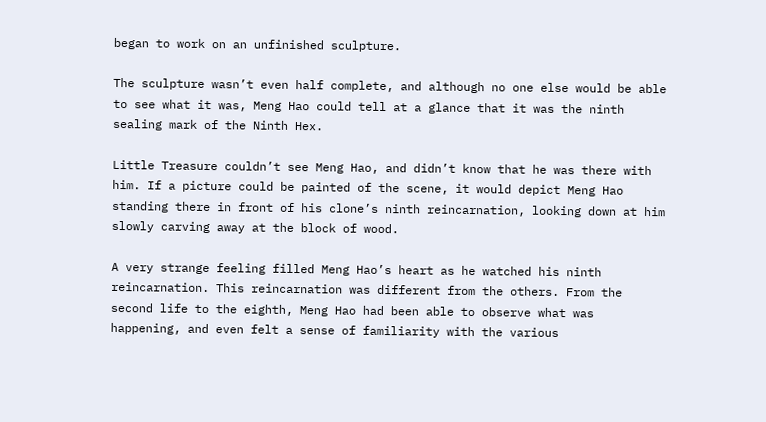began to work on an unfinished sculpture.

The sculpture wasn’t even half complete, and although no one else would be able to see what it was, Meng Hao could tell at a glance that it was the ninth sealing mark of the Ninth Hex.

Little Treasure couldn’t see Meng Hao, and didn’t know that he was there with him. If a picture could be painted of the scene, it would depict Meng Hao standing there in front of his clone’s ninth reincarnation, looking down at him slowly carving away at the block of wood.

A very strange feeling filled Meng Hao’s heart as he watched his ninth reincarnation. This reincarnation was different from the others. From the second life to the eighth, Meng Hao had been able to observe what was happening, and even felt a sense of familiarity with the various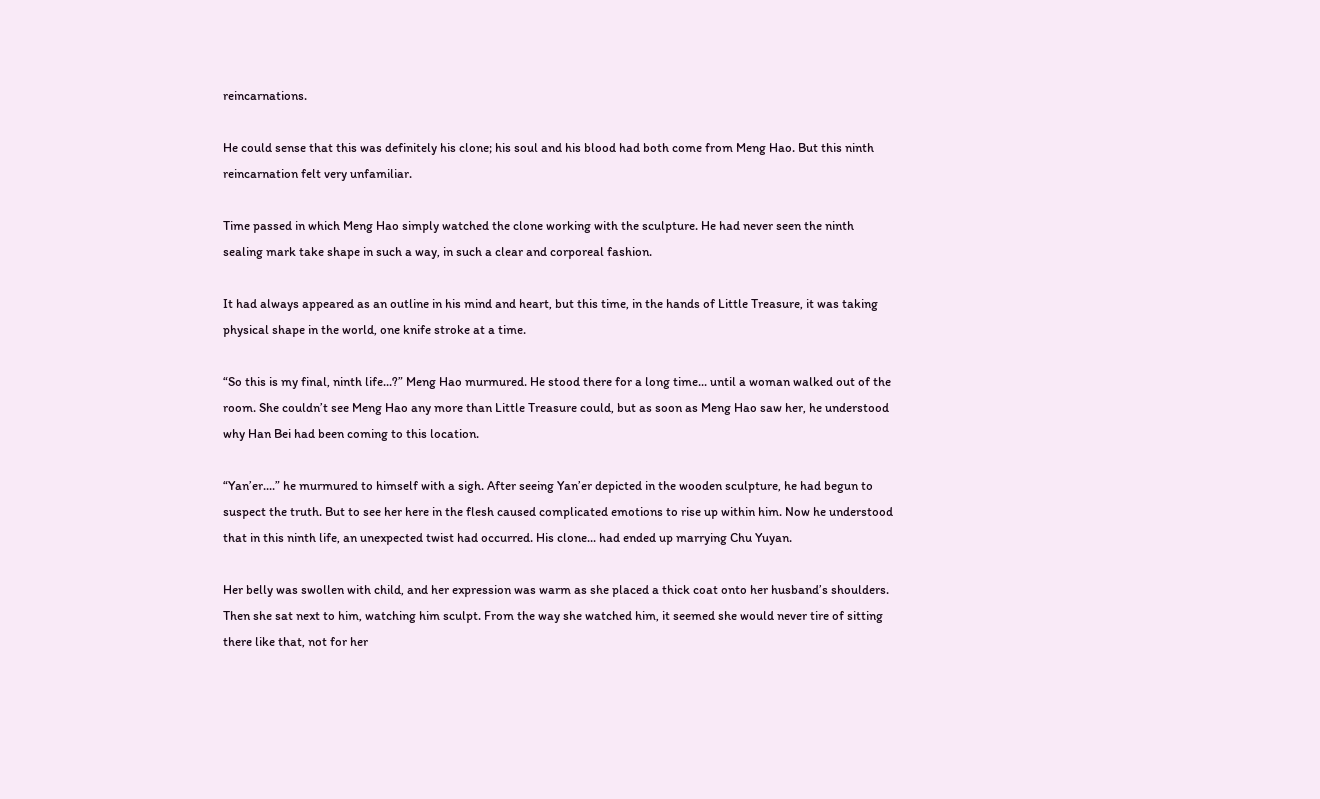reincarnations.

He could sense that this was definitely his clone; his soul and his blood had both come from Meng Hao. But this ninth reincarnation felt very unfamiliar.

Time passed in which Meng Hao simply watched the clone working with the sculpture. He had never seen the ninth sealing mark take shape in such a way, in such a clear and corporeal fashion.

It had always appeared as an outline in his mind and heart, but this time, in the hands of Little Treasure, it was taking physical shape in the world, one knife stroke at a time.

“So this is my final, ninth life...?” Meng Hao murmured. He stood there for a long time... until a woman walked out of the room. She couldn’t see Meng Hao any more than Little Treasure could, but as soon as Meng Hao saw her, he understood why Han Bei had been coming to this location.

“Yan’er....” he murmured to himself with a sigh. After seeing Yan’er depicted in the wooden sculpture, he had begun to suspect the truth. But to see her here in the flesh caused complicated emotions to rise up within him. Now he understood that in this ninth life, an unexpected twist had occurred. His clone... had ended up marrying Chu Yuyan.

Her belly was swollen with child, and her expression was warm as she placed a thick coat onto her husband’s shoulders. Then she sat next to him, watching him sculpt. From the way she watched him, it seemed she would never tire of sitting there like that, not for her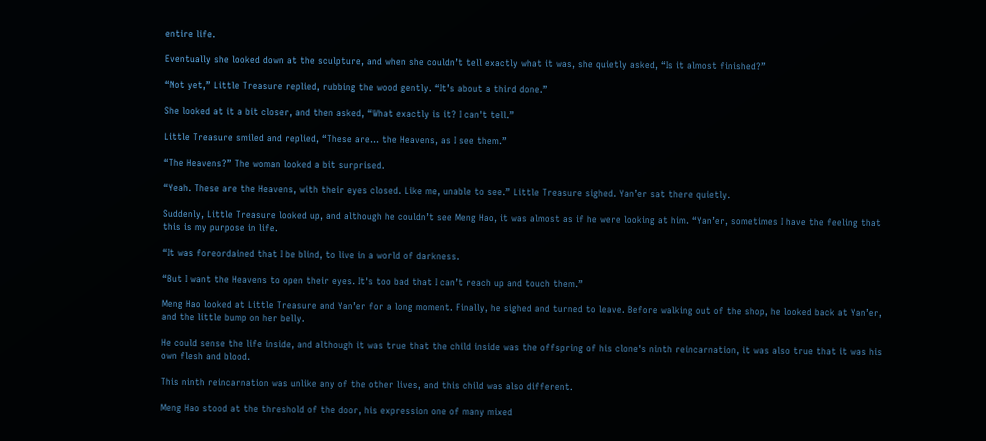entire life.

Eventually she looked down at the sculpture, and when she couldn’t tell exactly what it was, she quietly asked, “Is it almost finished?”

“Not yet,” Little Treasure replied, rubbing the wood gently. “It’s about a third done.”

She looked at it a bit closer, and then asked, “What exactly is it? I can't tell.”

Little Treasure smiled and replied, “These are... the Heavens, as I see them.”

“The Heavens?” The woman looked a bit surprised.

“Yeah. These are the Heavens, with their eyes closed. Like me, unable to see.” Little Treasure sighed. Yan’er sat there quietly.

Suddenly, Little Treasure looked up, and although he couldn’t see Meng Hao, it was almost as if he were looking at him. “Yan’er, sometimes I have the feeling that this is my purpose in life.

“It was foreordained that I be blind, to live in a world of darkness.

“But I want the Heavens to open their eyes. It's too bad that I can’t reach up and touch them.”

Meng Hao looked at Little Treasure and Yan’er for a long moment. Finally, he sighed and turned to leave. Before walking out of the shop, he looked back at Yan’er, and the little bump on her belly.

He could sense the life inside, and although it was true that the child inside was the offspring of his clone's ninth reincarnation, it was also true that it was his own flesh and blood.

This ninth reincarnation was unlike any of the other lives, and this child was also different.

Meng Hao stood at the threshold of the door, his expression one of many mixed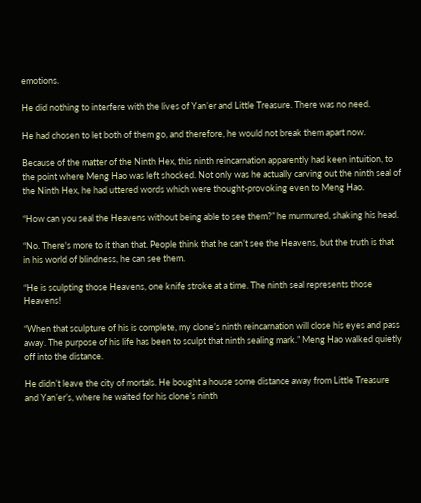emotions.

He did nothing to interfere with the lives of Yan’er and Little Treasure. There was no need.

He had chosen to let both of them go, and therefore, he would not break them apart now.

Because of the matter of the Ninth Hex, this ninth reincarnation apparently had keen intuition, to the point where Meng Hao was left shocked. Not only was he actually carving out the ninth seal of the Ninth Hex, he had uttered words which were thought-provoking even to Meng Hao.

“How can you seal the Heavens without being able to see them?” he murmured, shaking his head.

“No. There's more to it than that. People think that he can’t see the Heavens, but the truth is that in his world of blindness, he can see them.

“He is sculpting those Heavens, one knife stroke at a time. The ninth seal represents those Heavens!

“When that sculpture of his is complete, my clone’s ninth reincarnation will close his eyes and pass away. The purpose of his life has been to sculpt that ninth sealing mark.” Meng Hao walked quietly off into the distance.

He didn’t leave the city of mortals. He bought a house some distance away from Little Treasure and Yan’er’s, where he waited for his clone’s ninth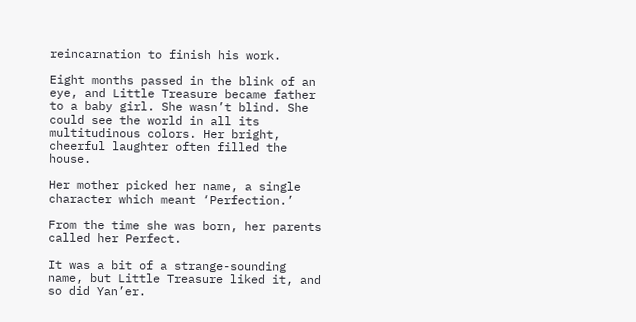reincarnation to finish his work.

Eight months passed in the blink of an eye, and Little Treasure became father to a baby girl. She wasn’t blind. She could see the world in all its multitudinous colors. Her bright, cheerful laughter often filled the house.

Her mother picked her name, a single character which meant ‘Perfection.’

From the time she was born, her parents called her Perfect.

It was a bit of a strange-sounding name, but Little Treasure liked it, and so did Yan’er.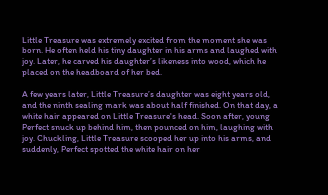Little Treasure was extremely excited from the moment she was born. He often held his tiny daughter in his arms and laughed with joy. Later, he carved his daughter’s likeness into wood, which he placed on the headboard of her bed.

A few years later, Little Treasure’s daughter was eight years old, and the ninth sealing mark was about half finished. On that day, a white hair appeared on Little Treasure's head. Soon after, young Perfect snuck up behind him, then pounced on him, laughing with joy. Chuckling, Little Treasure scooped her up into his arms, and suddenly, Perfect spotted the white hair on her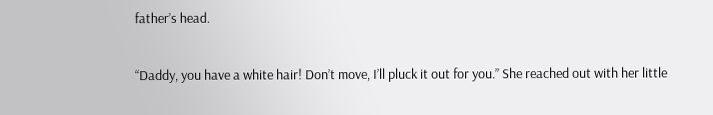father’s head.

“Daddy, you have a white hair! Don’t move, I’ll pluck it out for you.” She reached out with her little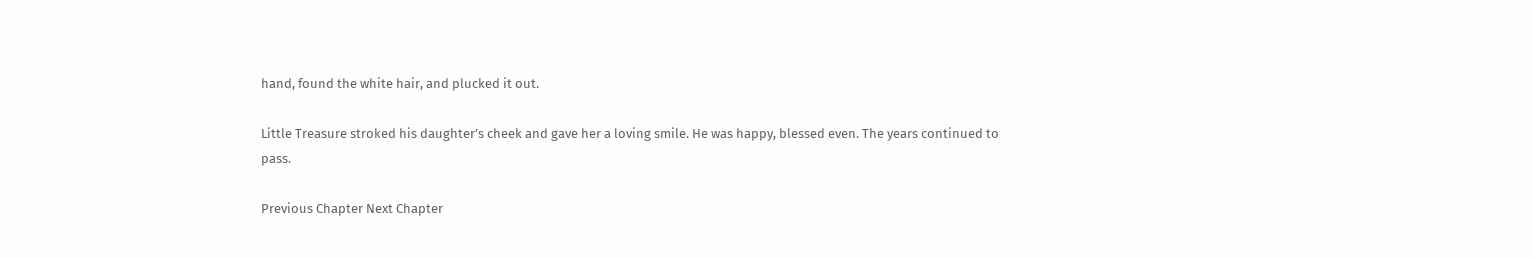hand, found the white hair, and plucked it out.

Little Treasure stroked his daughter’s cheek and gave her a loving smile. He was happy, blessed even. The years continued to pass.

Previous Chapter Next Chapter